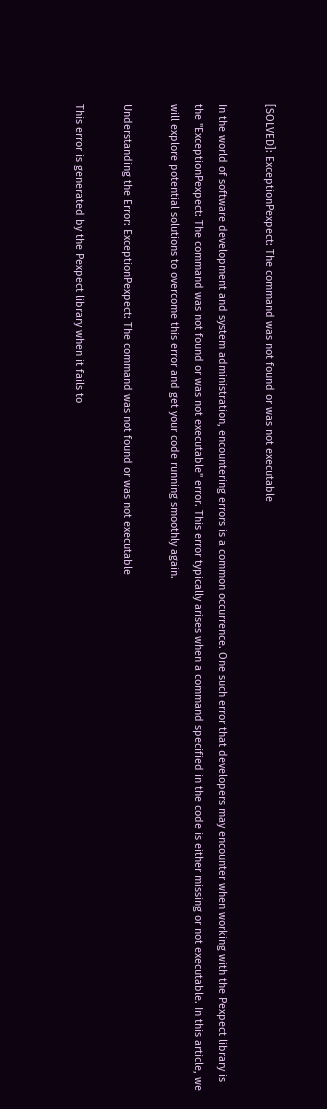[SOLVED]: ExceptionPexpect: The command was not found or was not executable

In the world of software development and system administration, encountering errors is a common occurrence. One such error that developers may encounter when working with the Pexpect library is the "ExceptionPexpect: The command was not found or was not executable" error. This error typically arises when a command specified in the code is either missing or not executable. In this article, we will explore potential solutions to overcome this error and get your code running smoothly again.

Understanding the Error: ExceptionPexpect: The command was not found or was not executable

This error is generated by the Pexpect library when it fails to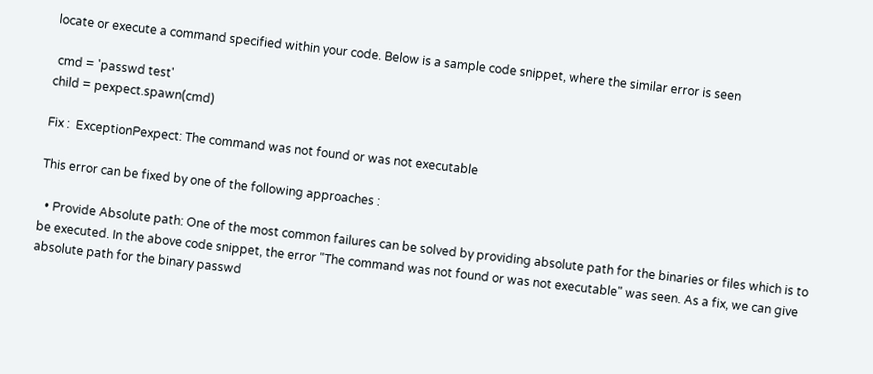locate or execute a command specified within your code. Below is a sample code snippet, where the similar error is seen

 cmd = 'passwd test'
child = pexpect.spawn(cmd)

Fix :  ExceptionPexpect: The command was not found or was not executable

This error can be fixed by one of the following approaches :

  • Provide Absolute path: One of the most common failures can be solved by providing absolute path for the binaries or files which is to be executed. In the above code snippet, the error "The command was not found or was not executable" was seen. As a fix, we can give absolute path for the binary passwd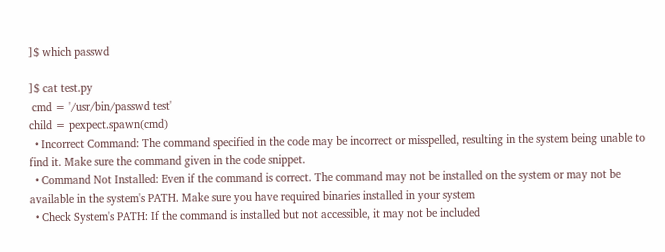]$ which passwd

]$ cat test.py
 cmd = '/usr/bin/passwd test'
child = pexpect.spawn(cmd)
  • Incorrect Command: The command specified in the code may be incorrect or misspelled, resulting in the system being unable to find it. Make sure the command given in the code snippet.
  • Command Not Installed: Even if the command is correct. The command may not be installed on the system or may not be available in the system's PATH. Make sure you have required binaries installed in your system
  • Check System's PATH: If the command is installed but not accessible, it may not be included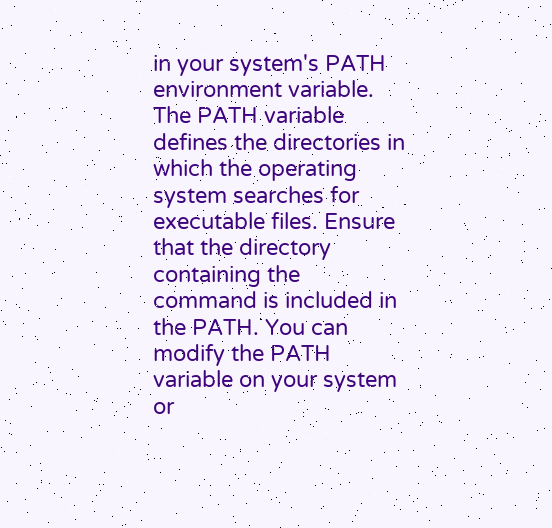in your system's PATH environment variable. The PATH variable defines the directories in which the operating system searches for executable files. Ensure that the directory containing the command is included in the PATH. You can modify the PATH variable on your system or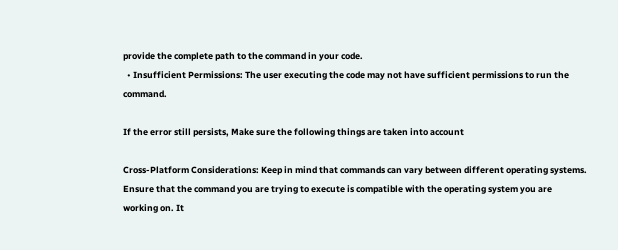provide the complete path to the command in your code.
  • Insufficient Permissions: The user executing the code may not have sufficient permissions to run the command.

If the error still persists, Make sure the following things are taken into account

Cross-Platform Considerations: Keep in mind that commands can vary between different operating systems. Ensure that the command you are trying to execute is compatible with the operating system you are working on. It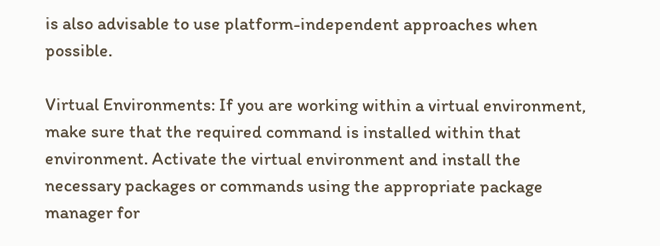is also advisable to use platform-independent approaches when possible.

Virtual Environments: If you are working within a virtual environment, make sure that the required command is installed within that environment. Activate the virtual environment and install the necessary packages or commands using the appropriate package manager for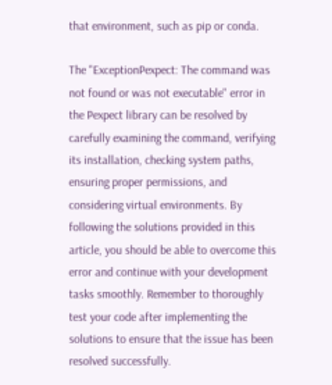that environment, such as pip or conda.

The "ExceptionPexpect: The command was not found or was not executable" error in the Pexpect library can be resolved by carefully examining the command, verifying its installation, checking system paths, ensuring proper permissions, and considering virtual environments. By following the solutions provided in this article, you should be able to overcome this error and continue with your development tasks smoothly. Remember to thoroughly test your code after implementing the solutions to ensure that the issue has been resolved successfully.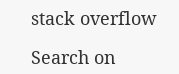stack overflow

Search on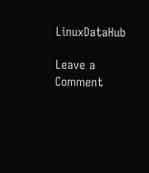LinuxDataHub

Leave a Comment